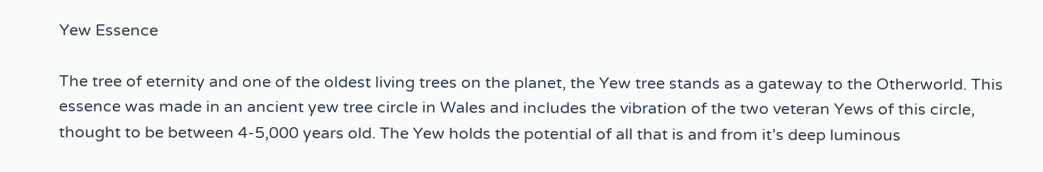Yew Essence

The tree of eternity and one of the oldest living trees on the planet, the Yew tree stands as a gateway to the Otherworld. This essence was made in an ancient yew tree circle in Wales and includes the vibration of the two veteran Yews of this circle, thought to be between 4-5,000 years old. The Yew holds the potential of all that is and from it’s deep luminous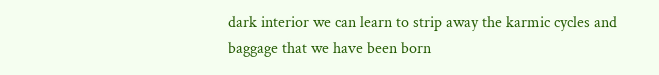dark interior we can learn to strip away the karmic cycles and baggage that we have been born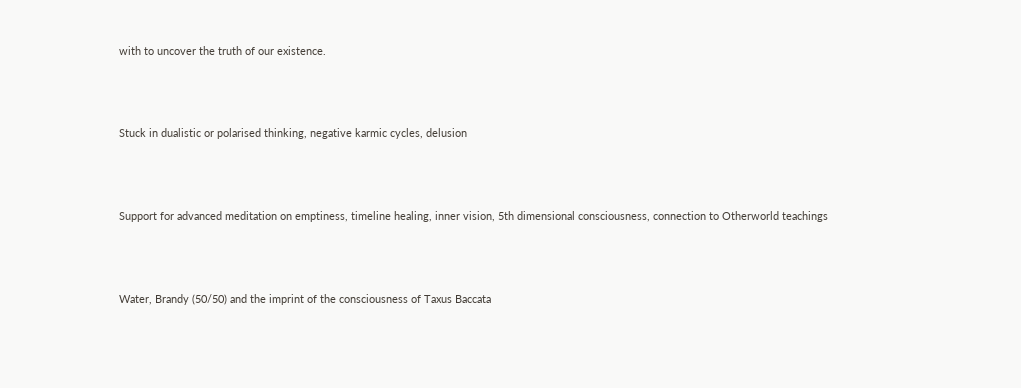with to uncover the truth of our existence.



Stuck in dualistic or polarised thinking, negative karmic cycles, delusion



Support for advanced meditation on emptiness, timeline healing, inner vision, 5th dimensional consciousness, connection to Otherworld teachings



Water, Brandy (50/50) and the imprint of the consciousness of Taxus Baccata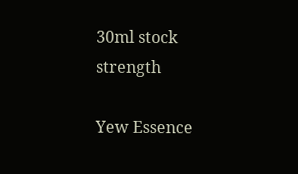30ml stock strength

Yew Essence